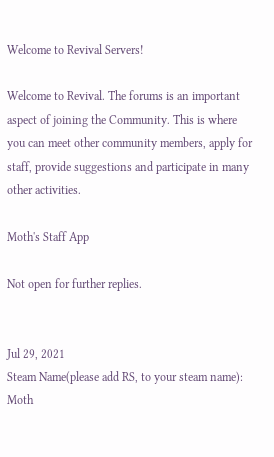Welcome to Revival Servers!

Welcome to Revival. The forums is an important aspect of joining the Community. This is where you can meet other community members, apply for staff, provide suggestions and participate in many other activities.

Moth's Staff App

Not open for further replies.


Jul 29, 2021
Steam Name(please add RS, to your steam name): Moth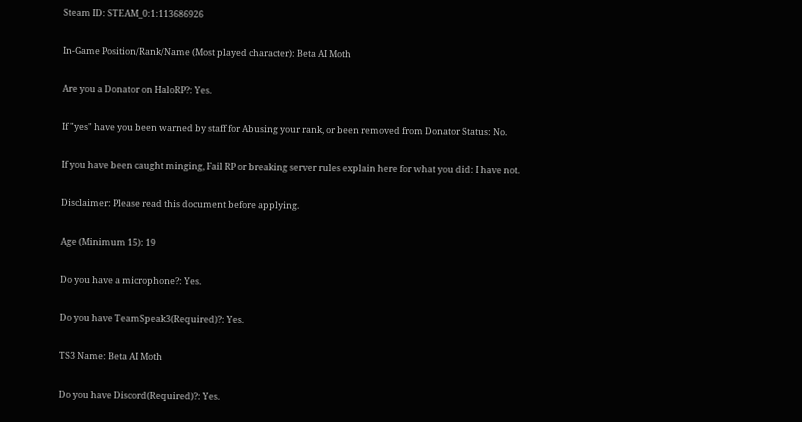Steam ID: STEAM_0:1:113686926

In-Game Position/Rank/Name (Most played character): Beta AI Moth

Are you a Donator on HaloRP?: Yes.

If "yes" have you been warned by staff for Abusing your rank, or been removed from Donator Status: No.

If you have been caught minging, Fail RP or breaking server rules explain here for what you did: I have not.

Disclaimer: Please read this document before applying.

Age (Minimum 15): 19

Do you have a microphone?: Yes.

Do you have TeamSpeak3(Required)?: Yes.

TS3 Name: Beta AI Moth

Do you have Discord(Required)?: Yes.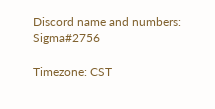Discord name and numbers: Sigma#2756

Timezone: CST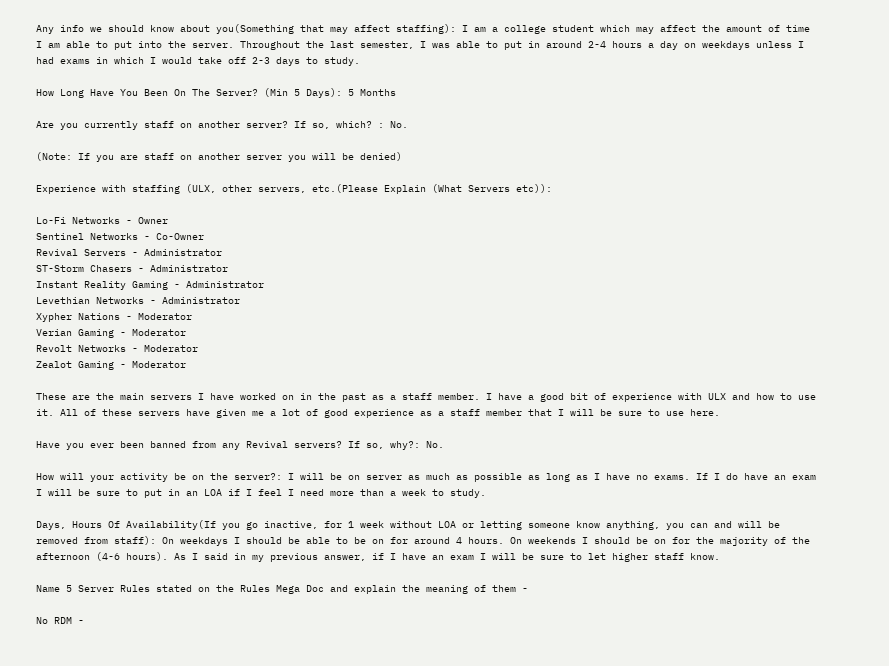Any info we should know about you(Something that may affect staffing): I am a college student which may affect the amount of time I am able to put into the server. Throughout the last semester, I was able to put in around 2-4 hours a day on weekdays unless I had exams in which I would take off 2-3 days to study.

How Long Have You Been On The Server? (Min 5 Days): 5 Months

Are you currently staff on another server? If so, which? : No.

(Note: If you are staff on another server you will be denied)

Experience with staffing (ULX, other servers, etc.(Please Explain (What Servers etc)):

Lo-Fi Networks - Owner
Sentinel Networks - Co-Owner
Revival Servers - Administrator
ST-Storm Chasers - Administrator
Instant Reality Gaming - Administrator
Levethian Networks - Administrator
Xypher Nations - Moderator
Verian Gaming - Moderator
Revolt Networks - Moderator
Zealot Gaming - Moderator

These are the main servers I have worked on in the past as a staff member. I have a good bit of experience with ULX and how to use it. All of these servers have given me a lot of good experience as a staff member that I will be sure to use here.

Have you ever been banned from any Revival servers? If so, why?: No.

How will your activity be on the server?: I will be on server as much as possible as long as I have no exams. If I do have an exam I will be sure to put in an LOA if I feel I need more than a week to study.

Days, Hours Of Availability(If you go inactive, for 1 week without LOA or letting someone know anything, you can and will be removed from staff): On weekdays I should be able to be on for around 4 hours. On weekends I should be on for the majority of the afternoon (4-6 hours). As I said in my previous answer, if I have an exam I will be sure to let higher staff know.

Name 5 Server Rules stated on the Rules Mega Doc and explain the meaning of them -

No RDM -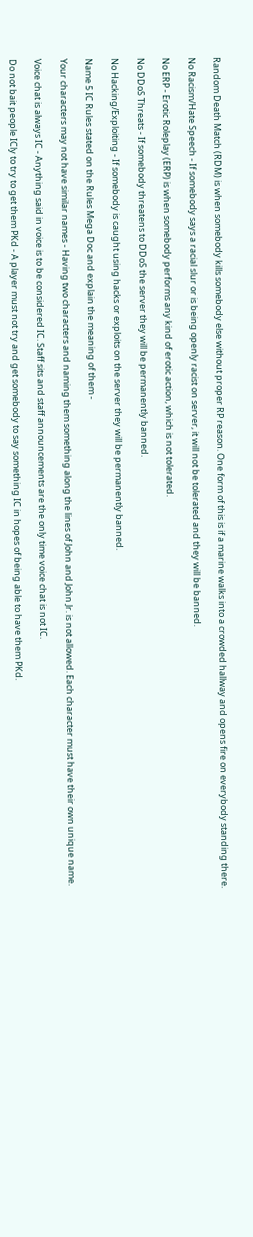Random Death Match (RDM) is when somebody kills somebody else without proper RP reason. One form of this is if a marine walks into a crowded hallway and opens fire on everybody standing there.

No Racism/Hate Speech - If somebody says a racial slur or is being openly racist on server, it will not be tolerated and they will be banned.

No ERP - Erotic Roleplay (ERP) is when somebody performs any kind of erotic action, which is not tolerated.

No DDoS Threats - If somebody threatens to DDoS the server they will be permanently banned.

No Hacking/Exploiting - If somebody is caught using hacks or exploits on the server they will be permanently banned.

Name 5 IC Rules stated on the Rules Mega Doc and explain the meaning of them -

Your characters may not have similar names - Having two characters and naming them something along the lines of John and John Jr. is not allowed. Each character must have their own unique name.

Voice chat is always IC - Anything said in voice is to be considered IC. Staff sits and staff announcements are the only time voice chat is not IC.

Do not bait people ICly to try to get them PKd - A player must not try and get somebody to say something IC in hopes of being able to have them PKd.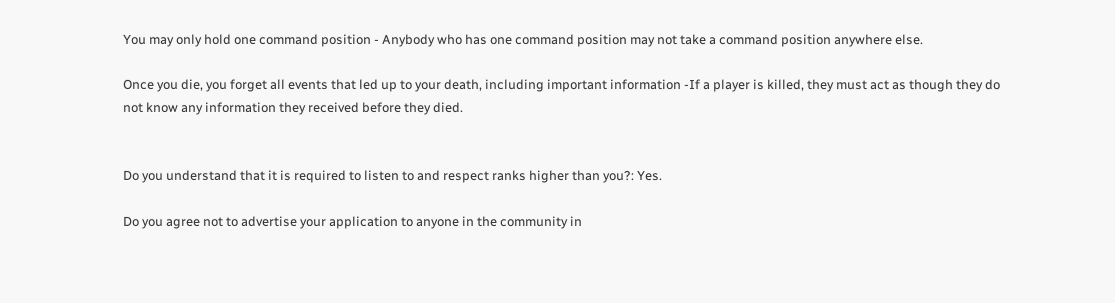You may only hold one command position - Anybody who has one command position may not take a command position anywhere else.

Once you die, you forget all events that led up to your death, including important information -If a player is killed, they must act as though they do not know any information they received before they died.


Do you understand that it is required to listen to and respect ranks higher than you?: Yes.

Do you agree not to advertise your application to anyone in the community in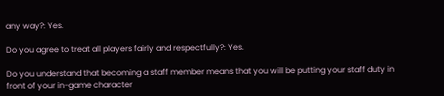any way?: Yes.

Do you agree to treat all players fairly and respectfully?: Yes.

Do you understand that becoming a staff member means that you will be putting your staff duty in front of your in-game character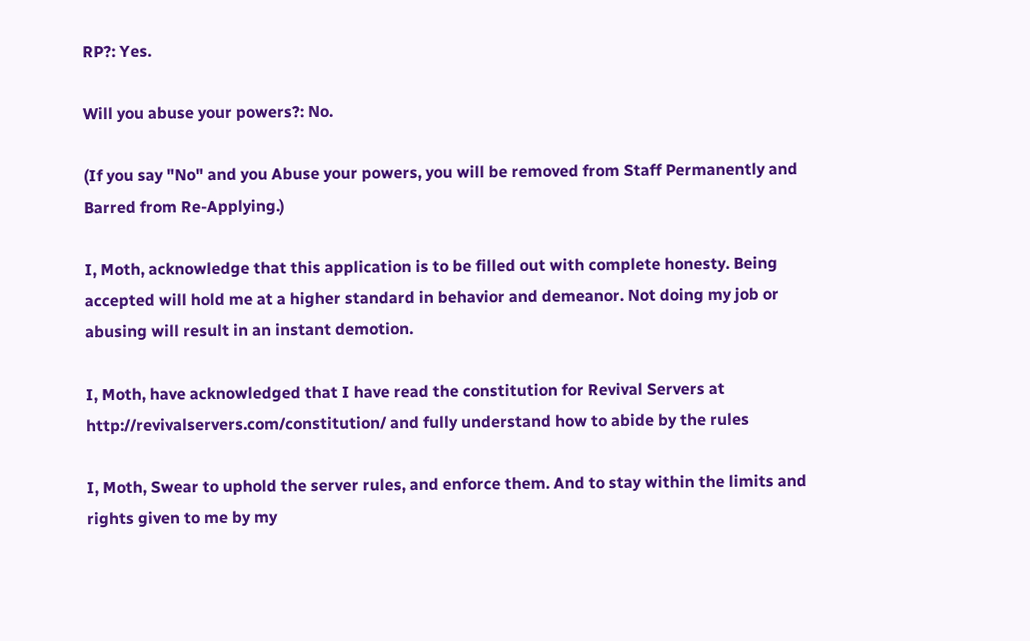RP?: Yes.

Will you abuse your powers?: No.

(If you say "No" and you Abuse your powers, you will be removed from Staff Permanently and Barred from Re-Applying.)

I, Moth, acknowledge that this application is to be filled out with complete honesty. Being accepted will hold me at a higher standard in behavior and demeanor. Not doing my job or abusing will result in an instant demotion.

I, Moth, have acknowledged that I have read the constitution for Revival Servers at http://revivalservers.com/constitution/ and fully understand how to abide by the rules

I, Moth, Swear to uphold the server rules, and enforce them. And to stay within the limits and rights given to me by my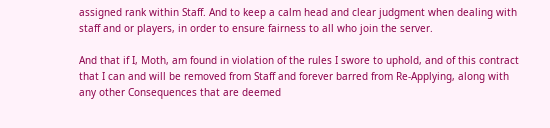assigned rank within Staff. And to keep a calm head and clear judgment when dealing with staff and or players, in order to ensure fairness to all who join the server.

And that if I, Moth, am found in violation of the rules I swore to uphold, and of this contract that I can and will be removed from Staff and forever barred from Re-Applying, along with any other Consequences that are deemed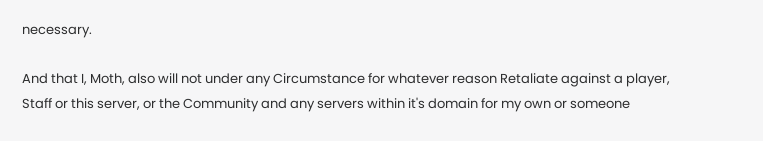necessary.

And that I, Moth, also will not under any Circumstance for whatever reason Retaliate against a player, Staff or this server, or the Community and any servers within it's domain for my own or someone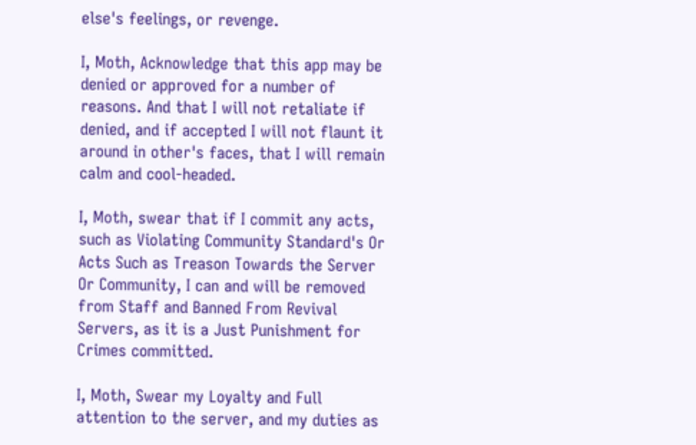else's feelings, or revenge.

I, Moth, Acknowledge that this app may be denied or approved for a number of reasons. And that I will not retaliate if denied, and if accepted I will not flaunt it around in other's faces, that I will remain calm and cool-headed.

I, Moth, swear that if I commit any acts, such as Violating Community Standard's Or Acts Such as Treason Towards the Server Or Community, I can and will be removed from Staff and Banned From Revival Servers, as it is a Just Punishment for Crimes committed.

I, Moth, Swear my Loyalty and Full attention to the server, and my duties as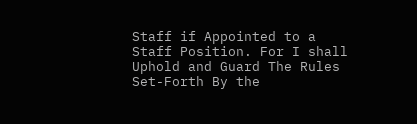Staff if Appointed to a Staff Position. For I shall Uphold and Guard The Rules Set-Forth By the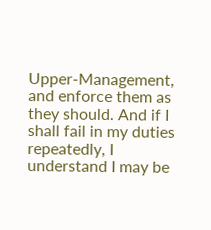Upper-Management, and enforce them as they should. And if I shall fail in my duties repeatedly, I understand I may be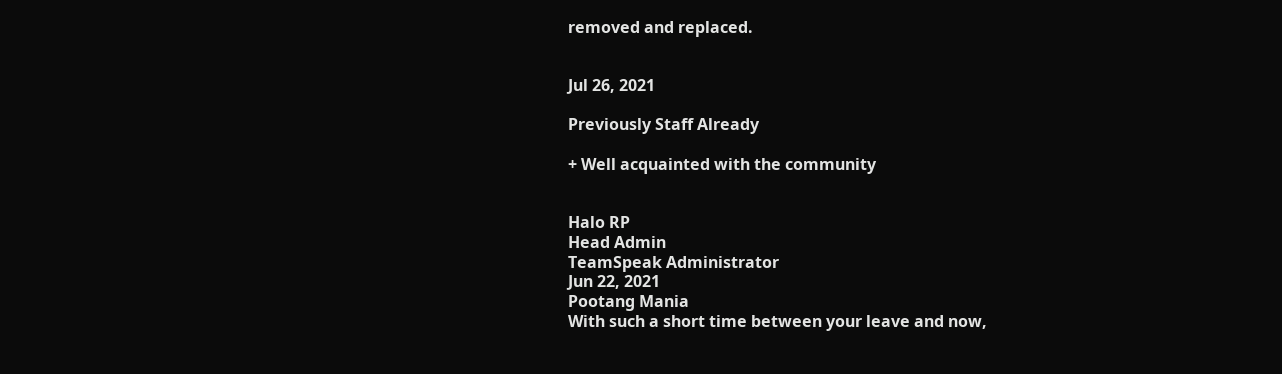removed and replaced.


Jul 26, 2021

Previously Staff Already

+ Well acquainted with the community


Halo RP
Head Admin
TeamSpeak Administrator
Jun 22, 2021
Pootang Mania
With such a short time between your leave and now,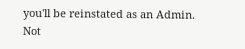you'll be reinstated as an Admin.
Not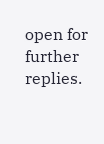open for further replies.